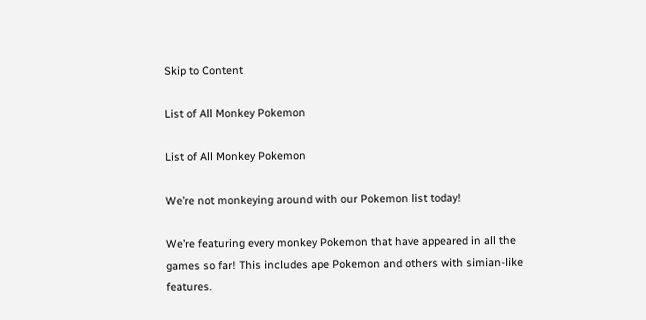Skip to Content

List of All Monkey Pokemon

List of All Monkey Pokemon

We’re not monkeying around with our Pokemon list today!

We’re featuring every monkey Pokemon that have appeared in all the games so far! This includes ape Pokemon and others with simian-like features.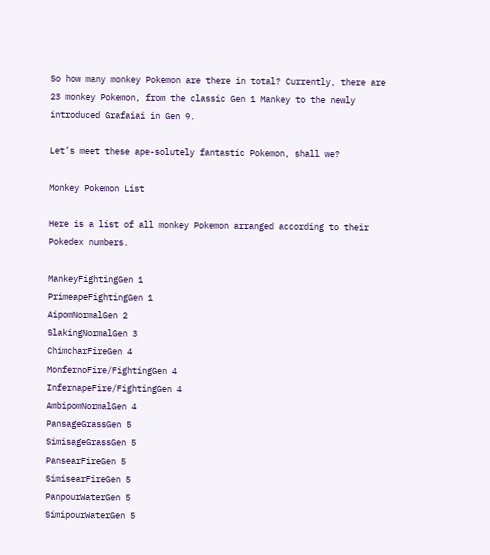So how many monkey Pokemon are there in total? Currently, there are 23 monkey Pokemon, from the classic Gen 1 Mankey to the newly introduced Grafaiai in Gen 9.

Let’s meet these ape-solutely fantastic Pokemon, shall we?

Monkey Pokemon List

Here is a list of all monkey Pokemon arranged according to their Pokedex numbers.

MankeyFightingGen 1
PrimeapeFightingGen 1
AipomNormalGen 2
SlakingNormalGen 3
ChimcharFireGen 4
MonfernoFire/FightingGen 4
InfernapeFire/FightingGen 4
AmbipomNormalGen 4
PansageGrassGen 5
SimisageGrassGen 5
PansearFireGen 5
SimisearFireGen 5
PanpourWaterGen 5
SimipourWaterGen 5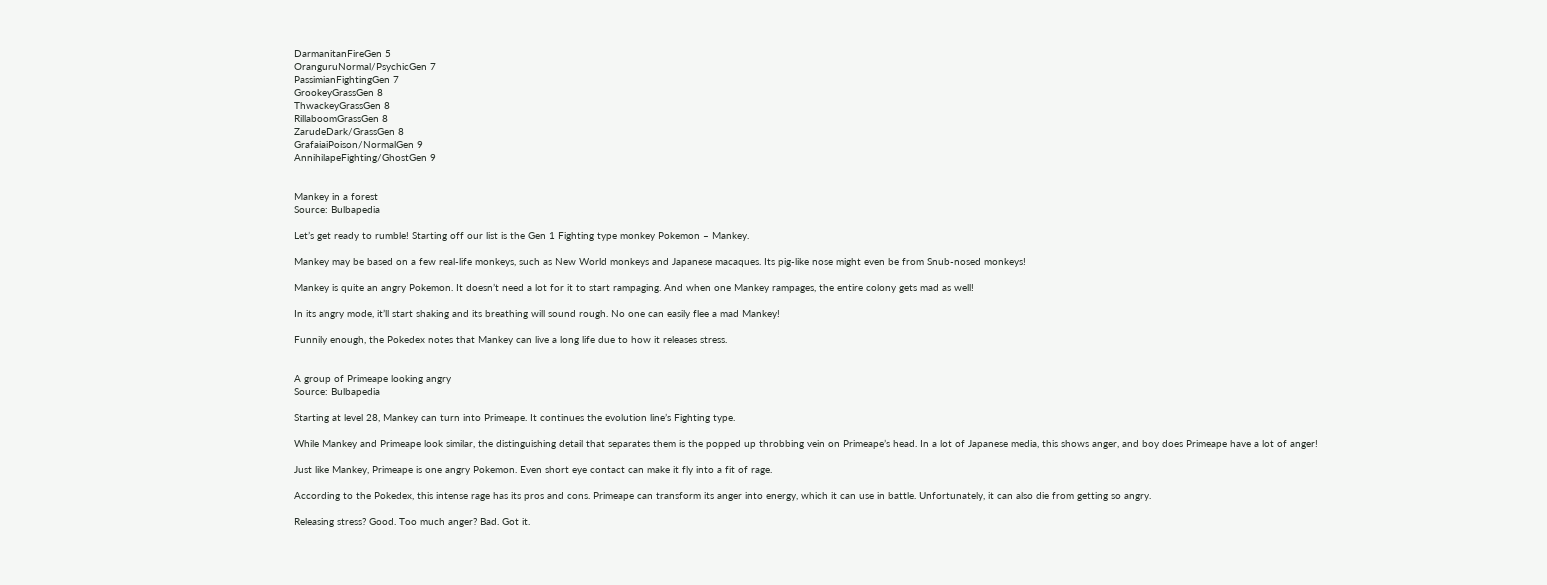DarmanitanFireGen 5
OranguruNormal/PsychicGen 7
PassimianFightingGen 7
GrookeyGrassGen 8
ThwackeyGrassGen 8
RillaboomGrassGen 8
ZarudeDark/GrassGen 8
GrafaiaiPoison/NormalGen 9
AnnihilapeFighting/GhostGen 9


Mankey in a forest
Source: Bulbapedia

Let’s get ready to rumble! Starting off our list is the Gen 1 Fighting type monkey Pokemon – Mankey.

Mankey may be based on a few real-life monkeys, such as New World monkeys and Japanese macaques. Its pig-like nose might even be from Snub-nosed monkeys!

Mankey is quite an angry Pokemon. It doesn’t need a lot for it to start rampaging. And when one Mankey rampages, the entire colony gets mad as well!

In its angry mode, it’ll start shaking and its breathing will sound rough. No one can easily flee a mad Mankey!

Funnily enough, the Pokedex notes that Mankey can live a long life due to how it releases stress.


A group of Primeape looking angry
Source: Bulbapedia

Starting at level 28, Mankey can turn into Primeape. It continues the evolution line’s Fighting type.

While Mankey and Primeape look similar, the distinguishing detail that separates them is the popped up throbbing vein on Primeape’s head. In a lot of Japanese media, this shows anger, and boy does Primeape have a lot of anger!

Just like Mankey, Primeape is one angry Pokemon. Even short eye contact can make it fly into a fit of rage.

According to the Pokedex, this intense rage has its pros and cons. Primeape can transform its anger into energy, which it can use in battle. Unfortunately, it can also die from getting so angry.

Releasing stress? Good. Too much anger? Bad. Got it.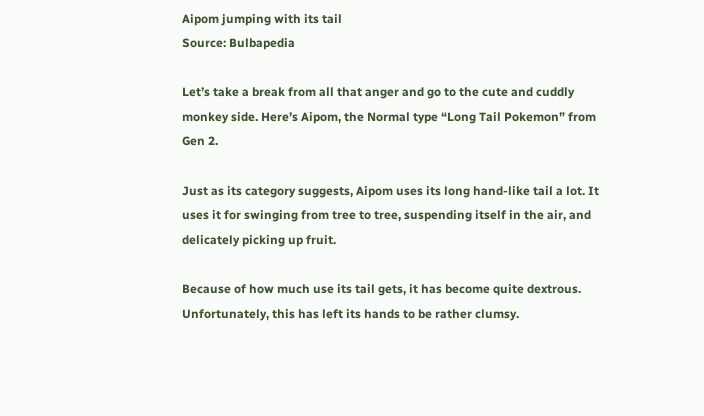Aipom jumping with its tail
Source: Bulbapedia

Let’s take a break from all that anger and go to the cute and cuddly monkey side. Here’s Aipom, the Normal type “Long Tail Pokemon” from Gen 2.

Just as its category suggests, Aipom uses its long hand-like tail a lot. It uses it for swinging from tree to tree, suspending itself in the air, and delicately picking up fruit.

Because of how much use its tail gets, it has become quite dextrous. Unfortunately, this has left its hands to be rather clumsy.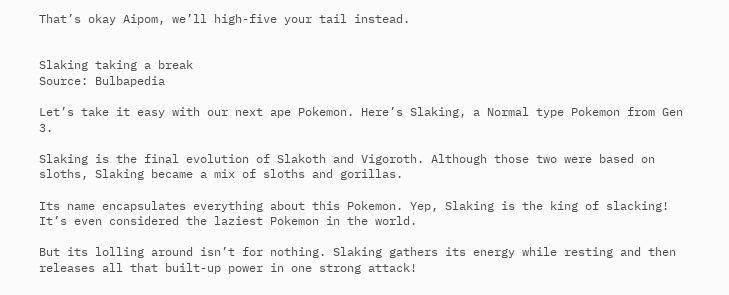That’s okay Aipom, we’ll high-five your tail instead.


Slaking taking a break
Source: Bulbapedia

Let’s take it easy with our next ape Pokemon. Here’s Slaking, a Normal type Pokemon from Gen 3.

Slaking is the final evolution of Slakoth and Vigoroth. Although those two were based on sloths, Slaking became a mix of sloths and gorillas.

Its name encapsulates everything about this Pokemon. Yep, Slaking is the king of slacking! It’s even considered the laziest Pokemon in the world.

But its lolling around isn’t for nothing. Slaking gathers its energy while resting and then releases all that built-up power in one strong attack!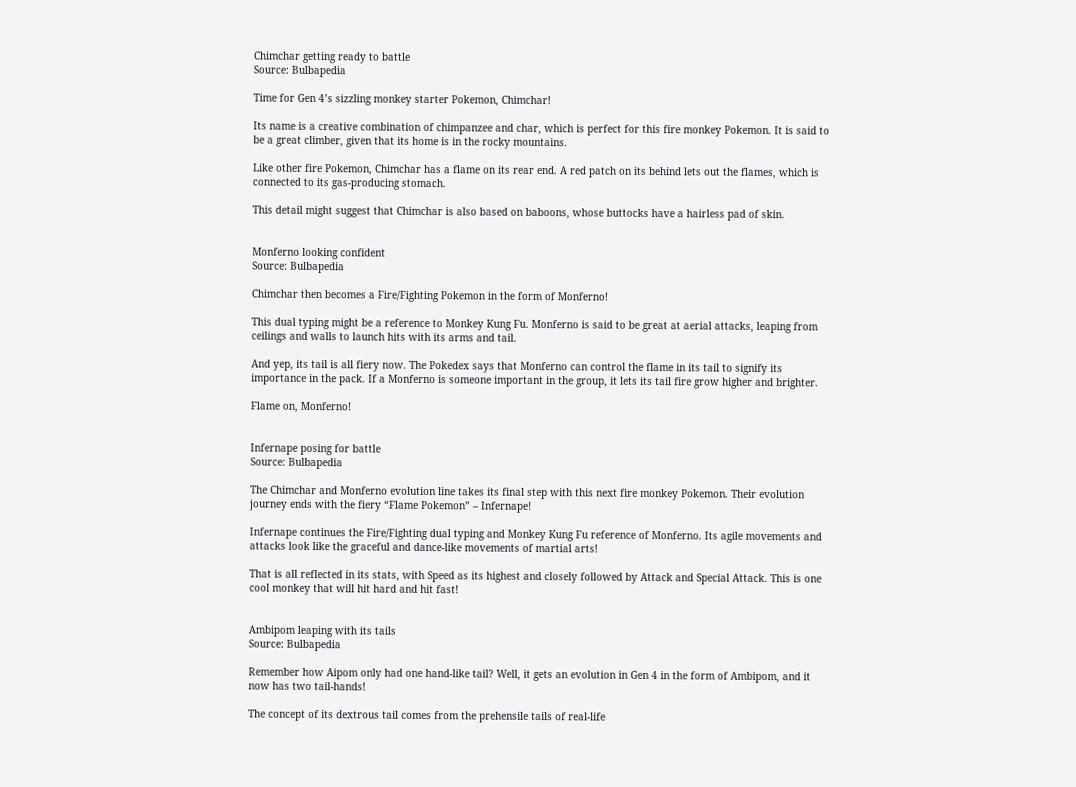Chimchar getting ready to battle
Source: Bulbapedia

Time for Gen 4’s sizzling monkey starter Pokemon, Chimchar!

Its name is a creative combination of chimpanzee and char, which is perfect for this fire monkey Pokemon. It is said to be a great climber, given that its home is in the rocky mountains.

Like other fire Pokemon, Chimchar has a flame on its rear end. A red patch on its behind lets out the flames, which is connected to its gas-producing stomach.

This detail might suggest that Chimchar is also based on baboons, whose buttocks have a hairless pad of skin.


Monferno looking confident
Source: Bulbapedia

Chimchar then becomes a Fire/Fighting Pokemon in the form of Monferno!

This dual typing might be a reference to Monkey Kung Fu. Monferno is said to be great at aerial attacks, leaping from ceilings and walls to launch hits with its arms and tail.

And yep, its tail is all fiery now. The Pokedex says that Monferno can control the flame in its tail to signify its importance in the pack. If a Monferno is someone important in the group, it lets its tail fire grow higher and brighter.

Flame on, Monferno!


Infernape posing for battle
Source: Bulbapedia

The Chimchar and Monferno evolution line takes its final step with this next fire monkey Pokemon. Their evolution journey ends with the fiery “Flame Pokemon” – Infernape!

Infernape continues the Fire/Fighting dual typing and Monkey Kung Fu reference of Monferno. Its agile movements and attacks look like the graceful and dance-like movements of martial arts!

That is all reflected in its stats, with Speed as its highest and closely followed by Attack and Special Attack. This is one cool monkey that will hit hard and hit fast!


Ambipom leaping with its tails
Source: Bulbapedia

Remember how Aipom only had one hand-like tail? Well, it gets an evolution in Gen 4 in the form of Ambipom, and it now has two tail-hands!

The concept of its dextrous tail comes from the prehensile tails of real-life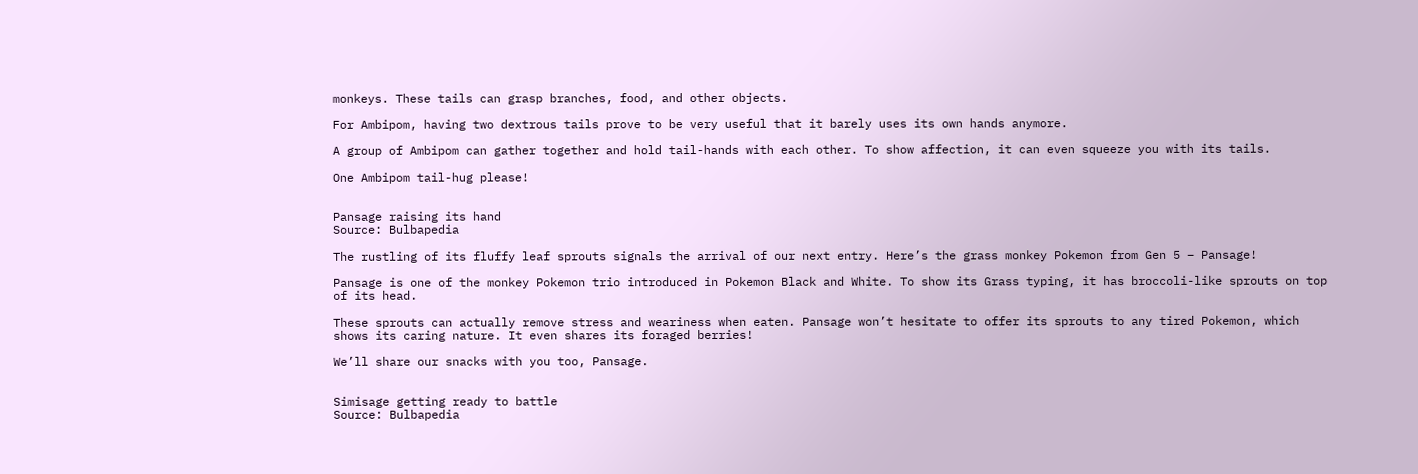monkeys. These tails can grasp branches, food, and other objects.

For Ambipom, having two dextrous tails prove to be very useful that it barely uses its own hands anymore.

A group of Ambipom can gather together and hold tail-hands with each other. To show affection, it can even squeeze you with its tails.

One Ambipom tail-hug please!


Pansage raising its hand
Source: Bulbapedia

The rustling of its fluffy leaf sprouts signals the arrival of our next entry. Here’s the grass monkey Pokemon from Gen 5 – Pansage!

Pansage is one of the monkey Pokemon trio introduced in Pokemon Black and White. To show its Grass typing, it has broccoli-like sprouts on top of its head.

These sprouts can actually remove stress and weariness when eaten. Pansage won’t hesitate to offer its sprouts to any tired Pokemon, which shows its caring nature. It even shares its foraged berries!

We’ll share our snacks with you too, Pansage.


Simisage getting ready to battle
Source: Bulbapedia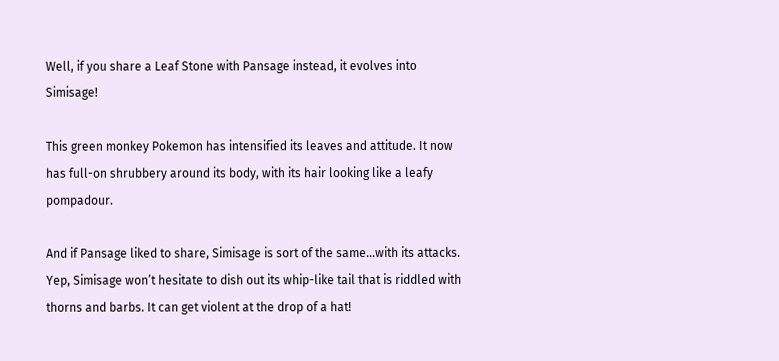Well, if you share a Leaf Stone with Pansage instead, it evolves into Simisage!

This green monkey Pokemon has intensified its leaves and attitude. It now has full-on shrubbery around its body, with its hair looking like a leafy pompadour.

And if Pansage liked to share, Simisage is sort of the same…with its attacks. Yep, Simisage won’t hesitate to dish out its whip-like tail that is riddled with thorns and barbs. It can get violent at the drop of a hat!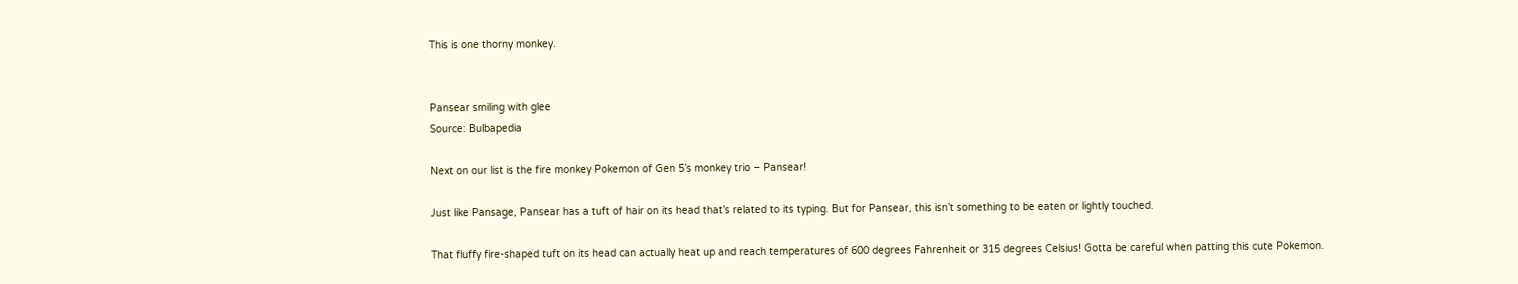This is one thorny monkey.


Pansear smiling with glee
Source: Bulbapedia

Next on our list is the fire monkey Pokemon of Gen 5’s monkey trio – Pansear!

Just like Pansage, Pansear has a tuft of hair on its head that’s related to its typing. But for Pansear, this isn’t something to be eaten or lightly touched.

That fluffy fire-shaped tuft on its head can actually heat up and reach temperatures of 600 degrees Fahrenheit or 315 degrees Celsius! Gotta be careful when patting this cute Pokemon.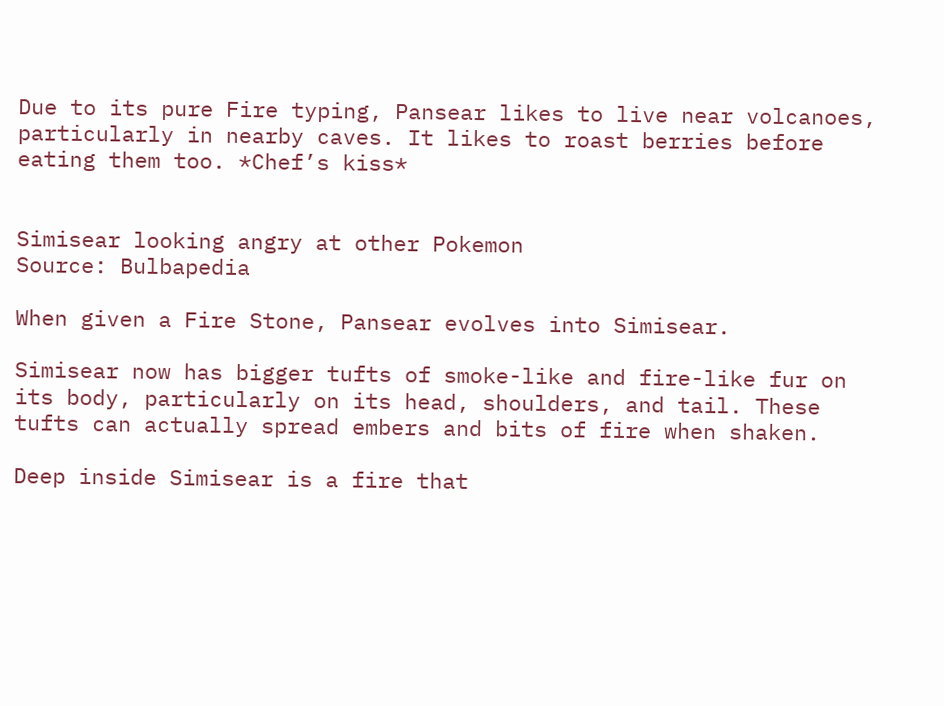Due to its pure Fire typing, Pansear likes to live near volcanoes, particularly in nearby caves. It likes to roast berries before eating them too. *Chef’s kiss*


Simisear looking angry at other Pokemon
Source: Bulbapedia

When given a Fire Stone, Pansear evolves into Simisear.

Simisear now has bigger tufts of smoke-like and fire-like fur on its body, particularly on its head, shoulders, and tail. These tufts can actually spread embers and bits of fire when shaken.

Deep inside Simisear is a fire that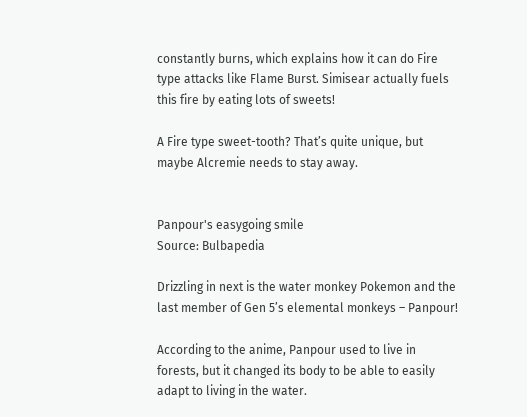constantly burns, which explains how it can do Fire type attacks like Flame Burst. Simisear actually fuels this fire by eating lots of sweets!

A Fire type sweet-tooth? That’s quite unique, but maybe Alcremie needs to stay away.


Panpour's easygoing smile
Source: Bulbapedia

Drizzling in next is the water monkey Pokemon and the last member of Gen 5’s elemental monkeys – Panpour!

According to the anime, Panpour used to live in forests, but it changed its body to be able to easily adapt to living in the water.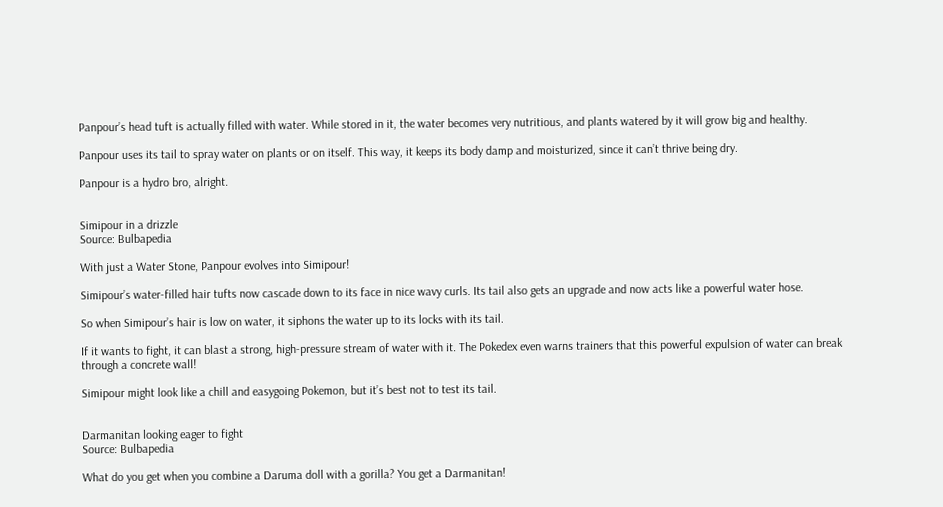Panpour’s head tuft is actually filled with water. While stored in it, the water becomes very nutritious, and plants watered by it will grow big and healthy.

Panpour uses its tail to spray water on plants or on itself. This way, it keeps its body damp and moisturized, since it can’t thrive being dry.

Panpour is a hydro bro, alright.


Simipour in a drizzle
Source: Bulbapedia

With just a Water Stone, Panpour evolves into Simipour!

Simipour’s water-filled hair tufts now cascade down to its face in nice wavy curls. Its tail also gets an upgrade and now acts like a powerful water hose.

So when Simipour’s hair is low on water, it siphons the water up to its locks with its tail.

If it wants to fight, it can blast a strong, high-pressure stream of water with it. The Pokedex even warns trainers that this powerful expulsion of water can break through a concrete wall!

Simipour might look like a chill and easygoing Pokemon, but it’s best not to test its tail.


Darmanitan looking eager to fight
Source: Bulbapedia

What do you get when you combine a Daruma doll with a gorilla? You get a Darmanitan!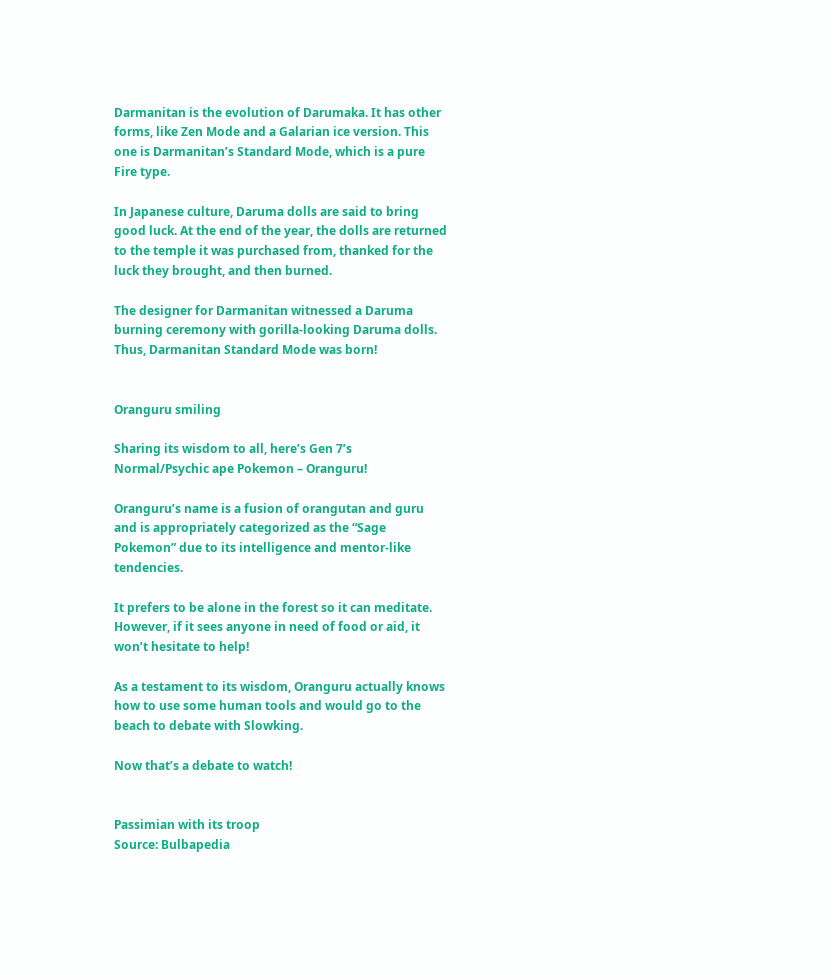Darmanitan is the evolution of Darumaka. It has other forms, like Zen Mode and a Galarian ice version. This one is Darmanitan’s Standard Mode, which is a pure Fire type.

In Japanese culture, Daruma dolls are said to bring good luck. At the end of the year, the dolls are returned to the temple it was purchased from, thanked for the luck they brought, and then burned.

The designer for Darmanitan witnessed a Daruma burning ceremony with gorilla-looking Daruma dolls. Thus, Darmanitan Standard Mode was born!


Oranguru smiling

Sharing its wisdom to all, here’s Gen 7’s Normal/Psychic ape Pokemon – Oranguru!

Oranguru’s name is a fusion of orangutan and guru and is appropriately categorized as the “Sage Pokemon” due to its intelligence and mentor-like tendencies.

It prefers to be alone in the forest so it can meditate. However, if it sees anyone in need of food or aid, it won’t hesitate to help!

As a testament to its wisdom, Oranguru actually knows how to use some human tools and would go to the beach to debate with Slowking.

Now that’s a debate to watch!


Passimian with its troop
Source: Bulbapedia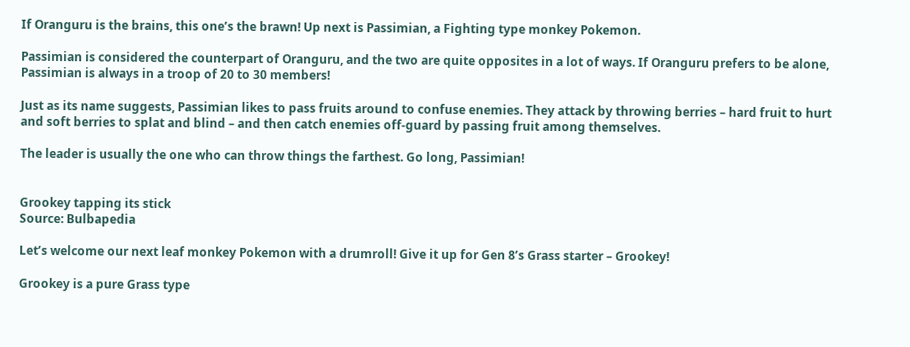If Oranguru is the brains, this one’s the brawn! Up next is Passimian, a Fighting type monkey Pokemon.

Passimian is considered the counterpart of Oranguru, and the two are quite opposites in a lot of ways. If Oranguru prefers to be alone, Passimian is always in a troop of 20 to 30 members!

Just as its name suggests, Passimian likes to pass fruits around to confuse enemies. They attack by throwing berries – hard fruit to hurt and soft berries to splat and blind – and then catch enemies off-guard by passing fruit among themselves.

The leader is usually the one who can throw things the farthest. Go long, Passimian!


Grookey tapping its stick
Source: Bulbapedia

Let’s welcome our next leaf monkey Pokemon with a drumroll! Give it up for Gen 8’s Grass starter – Grookey!

Grookey is a pure Grass type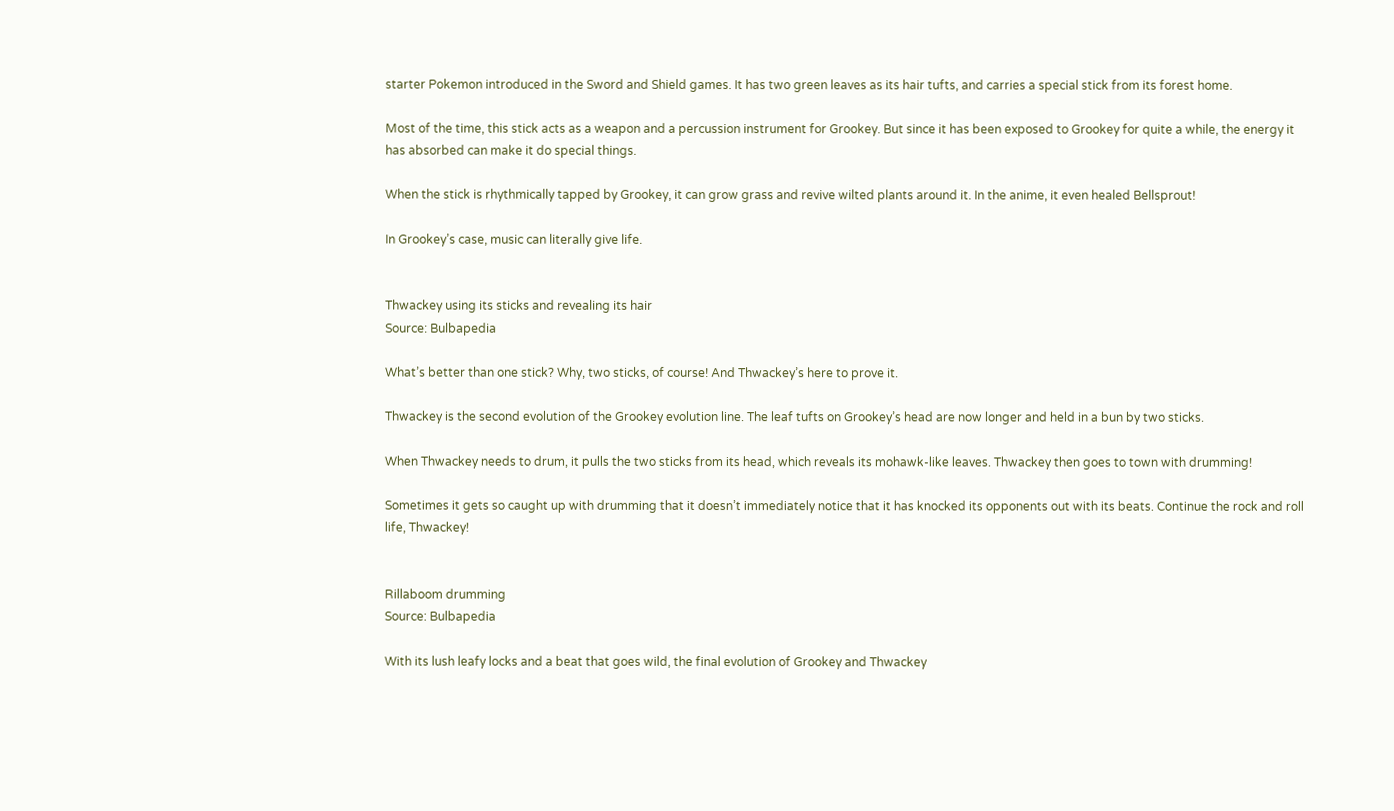starter Pokemon introduced in the Sword and Shield games. It has two green leaves as its hair tufts, and carries a special stick from its forest home.

Most of the time, this stick acts as a weapon and a percussion instrument for Grookey. But since it has been exposed to Grookey for quite a while, the energy it has absorbed can make it do special things.

When the stick is rhythmically tapped by Grookey, it can grow grass and revive wilted plants around it. In the anime, it even healed Bellsprout!

In Grookey’s case, music can literally give life.


Thwackey using its sticks and revealing its hair
Source: Bulbapedia

What’s better than one stick? Why, two sticks, of course! And Thwackey’s here to prove it.

Thwackey is the second evolution of the Grookey evolution line. The leaf tufts on Grookey’s head are now longer and held in a bun by two sticks.

When Thwackey needs to drum, it pulls the two sticks from its head, which reveals its mohawk-like leaves. Thwackey then goes to town with drumming!

Sometimes it gets so caught up with drumming that it doesn’t immediately notice that it has knocked its opponents out with its beats. Continue the rock and roll life, Thwackey!


Rillaboom drumming
Source: Bulbapedia

With its lush leafy locks and a beat that goes wild, the final evolution of Grookey and Thwackey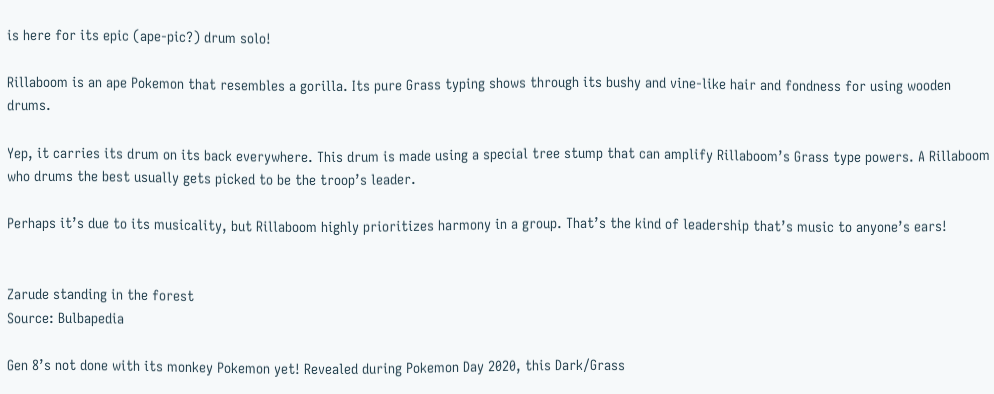is here for its epic (ape-pic?) drum solo!

Rillaboom is an ape Pokemon that resembles a gorilla. Its pure Grass typing shows through its bushy and vine-like hair and fondness for using wooden drums.

Yep, it carries its drum on its back everywhere. This drum is made using a special tree stump that can amplify Rillaboom’s Grass type powers. A Rillaboom who drums the best usually gets picked to be the troop’s leader.

Perhaps it’s due to its musicality, but Rillaboom highly prioritizes harmony in a group. That’s the kind of leadership that’s music to anyone’s ears!


Zarude standing in the forest
Source: Bulbapedia

Gen 8’s not done with its monkey Pokemon yet! Revealed during Pokemon Day 2020, this Dark/Grass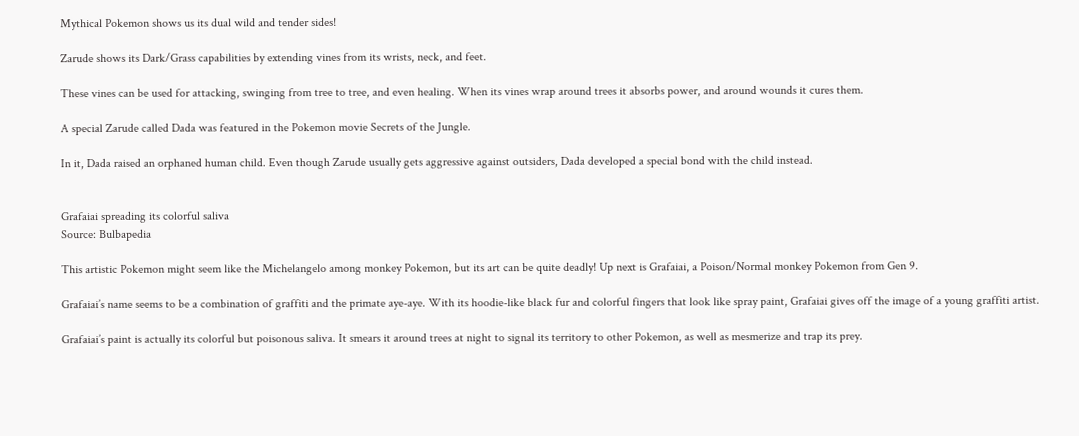Mythical Pokemon shows us its dual wild and tender sides!

Zarude shows its Dark/Grass capabilities by extending vines from its wrists, neck, and feet.

These vines can be used for attacking, swinging from tree to tree, and even healing. When its vines wrap around trees it absorbs power, and around wounds it cures them.

A special Zarude called Dada was featured in the Pokemon movie Secrets of the Jungle.

In it, Dada raised an orphaned human child. Even though Zarude usually gets aggressive against outsiders, Dada developed a special bond with the child instead.


Grafaiai spreading its colorful saliva
Source: Bulbapedia

This artistic Pokemon might seem like the Michelangelo among monkey Pokemon, but its art can be quite deadly! Up next is Grafaiai, a Poison/Normal monkey Pokemon from Gen 9.

Grafaiai’s name seems to be a combination of graffiti and the primate aye-aye. With its hoodie-like black fur and colorful fingers that look like spray paint, Grafaiai gives off the image of a young graffiti artist.

Grafaiai’s paint is actually its colorful but poisonous saliva. It smears it around trees at night to signal its territory to other Pokemon, as well as mesmerize and trap its prey.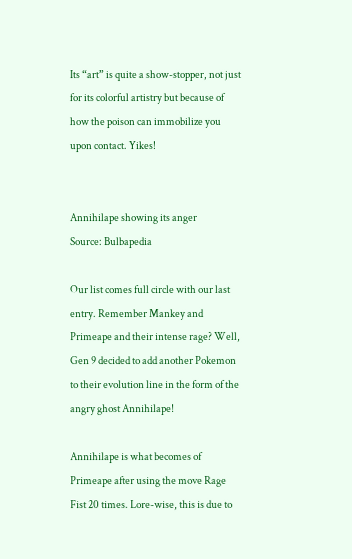Its “art” is quite a show-stopper, not just for its colorful artistry but because of how the poison can immobilize you upon contact. Yikes!


Annihilape showing its anger
Source: Bulbapedia

Our list comes full circle with our last entry. Remember Mankey and Primeape and their intense rage? Well, Gen 9 decided to add another Pokemon to their evolution line in the form of the angry ghost Annihilape!

Annihilape is what becomes of Primeape after using the move Rage Fist 20 times. Lore-wise, this is due to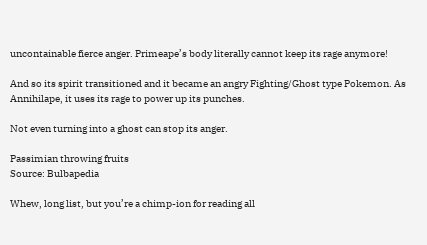uncontainable fierce anger. Primeape’s body literally cannot keep its rage anymore!

And so its spirit transitioned and it became an angry Fighting/Ghost type Pokemon. As Annihilape, it uses its rage to power up its punches.

Not even turning into a ghost can stop its anger.

Passimian throwing fruits
Source: Bulbapedia

Whew, long list, but you’re a chimp-ion for reading all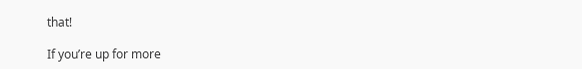that!

If you’re up for more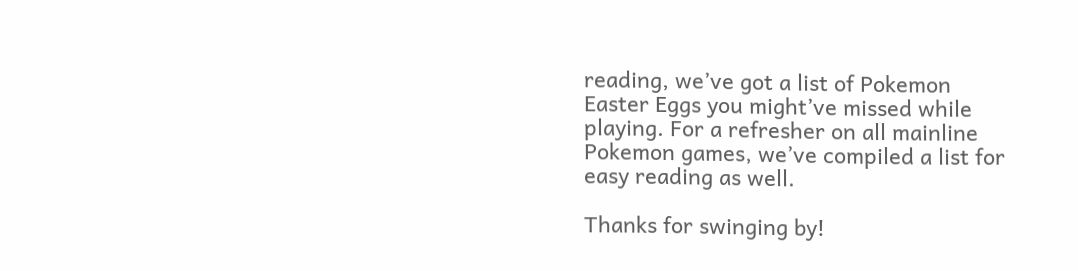reading, we’ve got a list of Pokemon Easter Eggs you might’ve missed while playing. For a refresher on all mainline Pokemon games, we’ve compiled a list for easy reading as well.

Thanks for swinging by!